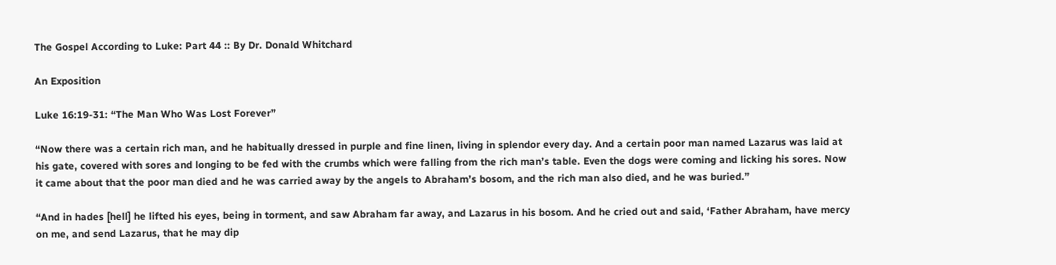The Gospel According to Luke: Part 44 :: By Dr. Donald Whitchard

An Exposition

Luke 16:19-31: “The Man Who Was Lost Forever”

“Now there was a certain rich man, and he habitually dressed in purple and fine linen, living in splendor every day. And a certain poor man named Lazarus was laid at his gate, covered with sores and longing to be fed with the crumbs which were falling from the rich man’s table. Even the dogs were coming and licking his sores. Now it came about that the poor man died and he was carried away by the angels to Abraham’s bosom, and the rich man also died, and he was buried.”

“And in hades [hell] he lifted his eyes, being in torment, and saw Abraham far away, and Lazarus in his bosom. And he cried out and said, ‘Father Abraham, have mercy on me, and send Lazarus, that he may dip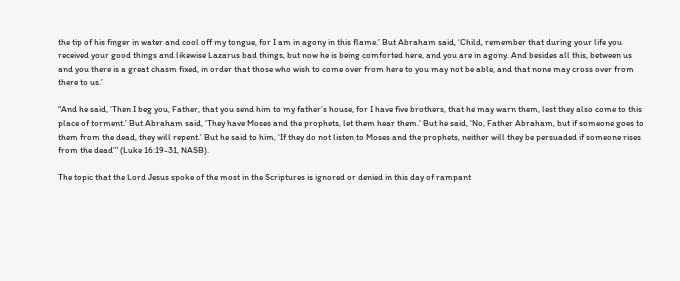the tip of his finger in water and cool off my tongue, for I am in agony in this flame.’ But Abraham said, ‘Child, remember that during your life you received your good things and likewise Lazarus bad things, but now he is being comforted here, and you are in agony. And besides all this, between us and you there is a great chasm fixed, in order that those who wish to come over from here to you may not be able, and that none may cross over from there to us.’

“And he said, ‘Then I beg you, Father, that you send him to my father’s house, for I have five brothers, that he may warn them, lest they also come to this place of torment.’ But Abraham said, ‘They have Moses and the prophets, let them hear them.’ But he said, ‘No, Father Abraham, but if someone goes to them from the dead, they will repent.’ But he said to him, ‘If they do not listen to Moses and the prophets, neither will they be persuaded if someone rises from the dead’” (Luke 16:19-31, NASB).

The topic that the Lord Jesus spoke of the most in the Scriptures is ignored or denied in this day of rampant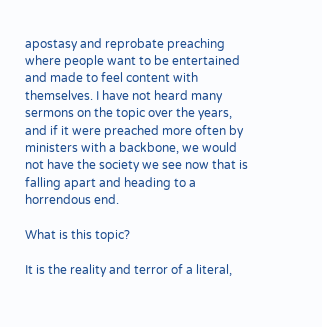apostasy and reprobate preaching where people want to be entertained and made to feel content with themselves. I have not heard many sermons on the topic over the years, and if it were preached more often by ministers with a backbone, we would not have the society we see now that is falling apart and heading to a horrendous end.

What is this topic?

It is the reality and terror of a literal,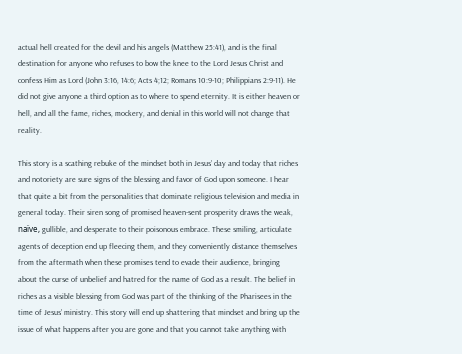actual hell created for the devil and his angels (Matthew 25:41), and is the final destination for anyone who refuses to bow the knee to the Lord Jesus Christ and confess Him as Lord (John 3:16, 14:6; Acts 4;12; Romans 10:9-10; Philippians 2:9-11). He did not give anyone a third option as to where to spend eternity. It is either heaven or hell, and all the fame, riches, mockery, and denial in this world will not change that reality.

This story is a scathing rebuke of the mindset both in Jesus’ day and today that riches and notoriety are sure signs of the blessing and favor of God upon someone. I hear that quite a bit from the personalities that dominate religious television and media in general today. Their siren song of promised heaven-sent prosperity draws the weak, naïve, gullible, and desperate to their poisonous embrace. These smiling, articulate agents of deception end up fleecing them, and they conveniently distance themselves from the aftermath when these promises tend to evade their audience, bringing about the curse of unbelief and hatred for the name of God as a result. The belief in riches as a visible blessing from God was part of the thinking of the Pharisees in the time of Jesus’ ministry. This story will end up shattering that mindset and bring up the issue of what happens after you are gone and that you cannot take anything with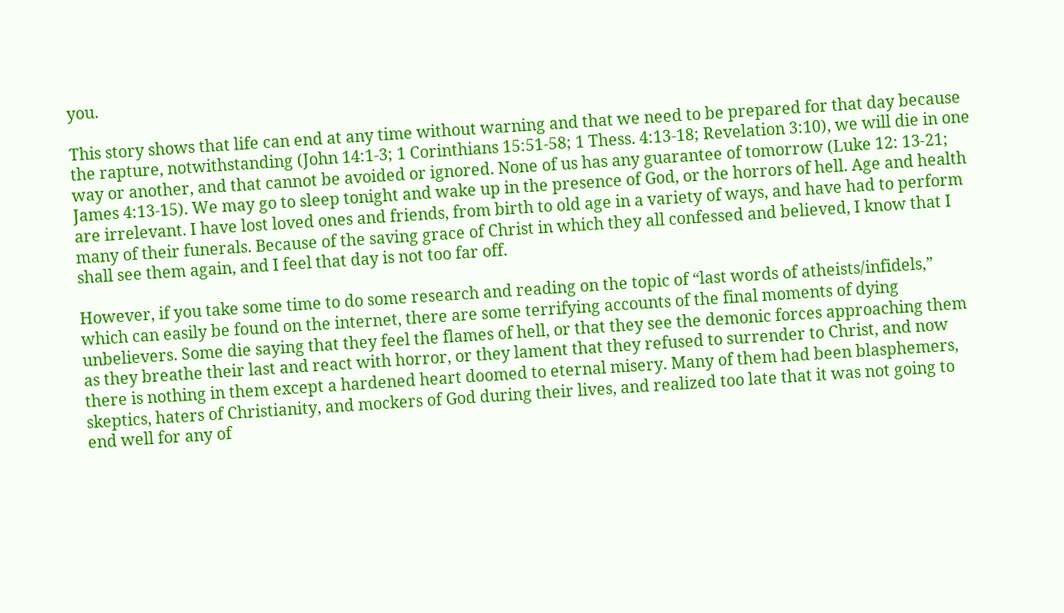you.

This story shows that life can end at any time without warning and that we need to be prepared for that day because the rapture, notwithstanding (John 14:1-3; 1 Corinthians 15:51-58; 1 Thess. 4:13-18; Revelation 3:10), we will die in one way or another, and that cannot be avoided or ignored. None of us has any guarantee of tomorrow (Luke 12: 13-21; James 4:13-15). We may go to sleep tonight and wake up in the presence of God, or the horrors of hell. Age and health are irrelevant. I have lost loved ones and friends, from birth to old age in a variety of ways, and have had to perform many of their funerals. Because of the saving grace of Christ in which they all confessed and believed, I know that I shall see them again, and I feel that day is not too far off.

However, if you take some time to do some research and reading on the topic of “last words of atheists/infidels,” which can easily be found on the internet, there are some terrifying accounts of the final moments of dying unbelievers. Some die saying that they feel the flames of hell, or that they see the demonic forces approaching them as they breathe their last and react with horror, or they lament that they refused to surrender to Christ, and now there is nothing in them except a hardened heart doomed to eternal misery. Many of them had been blasphemers, skeptics, haters of Christianity, and mockers of God during their lives, and realized too late that it was not going to end well for any of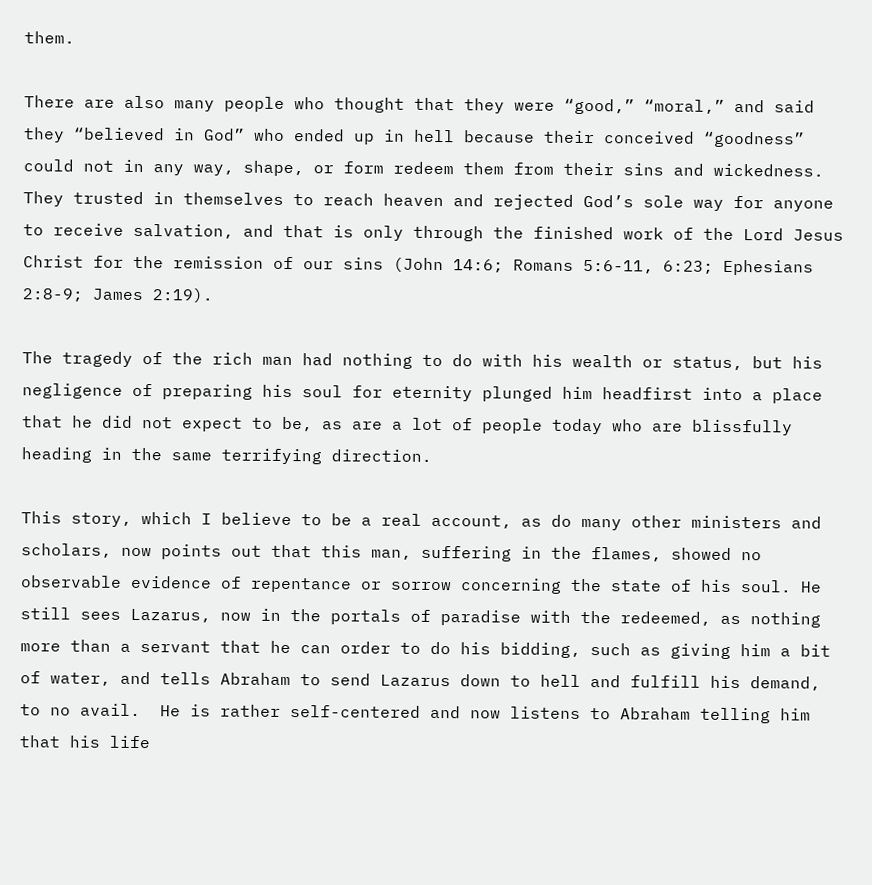them.

There are also many people who thought that they were “good,” “moral,” and said they “believed in God” who ended up in hell because their conceived “goodness” could not in any way, shape, or form redeem them from their sins and wickedness. They trusted in themselves to reach heaven and rejected God’s sole way for anyone to receive salvation, and that is only through the finished work of the Lord Jesus Christ for the remission of our sins (John 14:6; Romans 5:6-11, 6:23; Ephesians 2:8-9; James 2:19).

The tragedy of the rich man had nothing to do with his wealth or status, but his negligence of preparing his soul for eternity plunged him headfirst into a place that he did not expect to be, as are a lot of people today who are blissfully heading in the same terrifying direction.

This story, which I believe to be a real account, as do many other ministers and scholars, now points out that this man, suffering in the flames, showed no observable evidence of repentance or sorrow concerning the state of his soul. He still sees Lazarus, now in the portals of paradise with the redeemed, as nothing more than a servant that he can order to do his bidding, such as giving him a bit of water, and tells Abraham to send Lazarus down to hell and fulfill his demand, to no avail.  He is rather self-centered and now listens to Abraham telling him that his life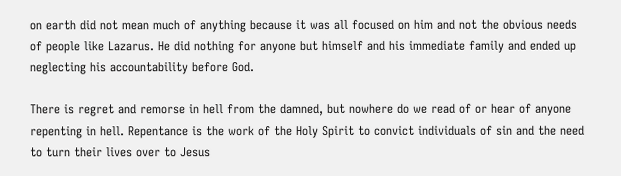on earth did not mean much of anything because it was all focused on him and not the obvious needs of people like Lazarus. He did nothing for anyone but himself and his immediate family and ended up neglecting his accountability before God.

There is regret and remorse in hell from the damned, but nowhere do we read of or hear of anyone repenting in hell. Repentance is the work of the Holy Spirit to convict individuals of sin and the need to turn their lives over to Jesus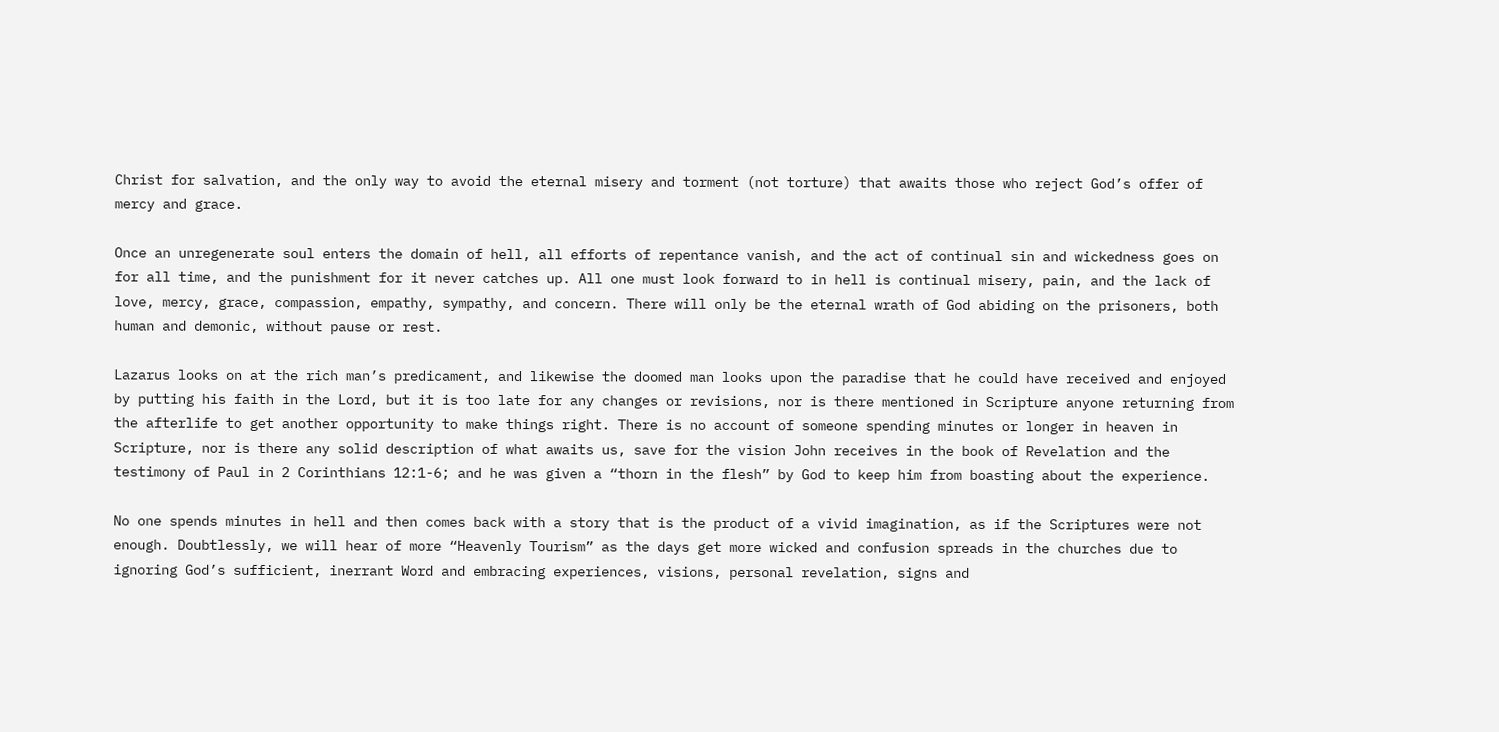Christ for salvation, and the only way to avoid the eternal misery and torment (not torture) that awaits those who reject God’s offer of mercy and grace.

Once an unregenerate soul enters the domain of hell, all efforts of repentance vanish, and the act of continual sin and wickedness goes on for all time, and the punishment for it never catches up. All one must look forward to in hell is continual misery, pain, and the lack of love, mercy, grace, compassion, empathy, sympathy, and concern. There will only be the eternal wrath of God abiding on the prisoners, both human and demonic, without pause or rest.

Lazarus looks on at the rich man’s predicament, and likewise the doomed man looks upon the paradise that he could have received and enjoyed by putting his faith in the Lord, but it is too late for any changes or revisions, nor is there mentioned in Scripture anyone returning from the afterlife to get another opportunity to make things right. There is no account of someone spending minutes or longer in heaven in Scripture, nor is there any solid description of what awaits us, save for the vision John receives in the book of Revelation and the testimony of Paul in 2 Corinthians 12:1-6; and he was given a “thorn in the flesh” by God to keep him from boasting about the experience.

No one spends minutes in hell and then comes back with a story that is the product of a vivid imagination, as if the Scriptures were not enough. Doubtlessly, we will hear of more “Heavenly Tourism” as the days get more wicked and confusion spreads in the churches due to ignoring God’s sufficient, inerrant Word and embracing experiences, visions, personal revelation, signs and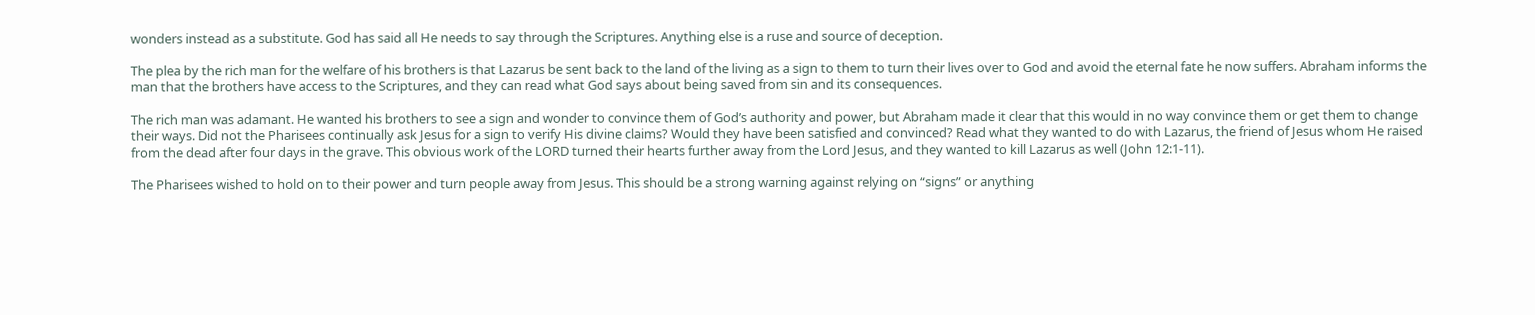wonders instead as a substitute. God has said all He needs to say through the Scriptures. Anything else is a ruse and source of deception.

The plea by the rich man for the welfare of his brothers is that Lazarus be sent back to the land of the living as a sign to them to turn their lives over to God and avoid the eternal fate he now suffers. Abraham informs the man that the brothers have access to the Scriptures, and they can read what God says about being saved from sin and its consequences.

The rich man was adamant. He wanted his brothers to see a sign and wonder to convince them of God’s authority and power, but Abraham made it clear that this would in no way convince them or get them to change their ways. Did not the Pharisees continually ask Jesus for a sign to verify His divine claims? Would they have been satisfied and convinced? Read what they wanted to do with Lazarus, the friend of Jesus whom He raised from the dead after four days in the grave. This obvious work of the LORD turned their hearts further away from the Lord Jesus, and they wanted to kill Lazarus as well (John 12:1-11).

The Pharisees wished to hold on to their power and turn people away from Jesus. This should be a strong warning against relying on “signs” or anything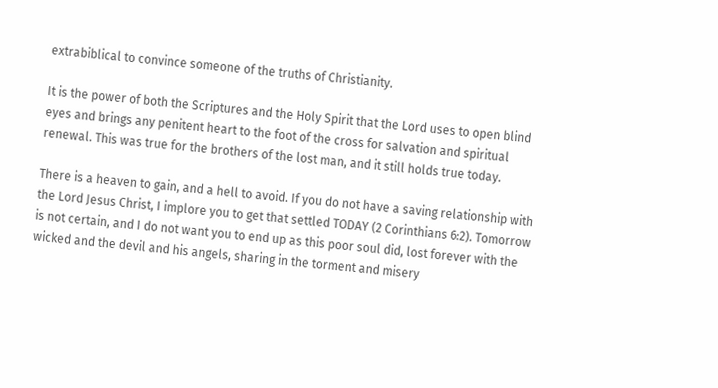extrabiblical to convince someone of the truths of Christianity.

It is the power of both the Scriptures and the Holy Spirit that the Lord uses to open blind eyes and brings any penitent heart to the foot of the cross for salvation and spiritual renewal. This was true for the brothers of the lost man, and it still holds true today.

There is a heaven to gain, and a hell to avoid. If you do not have a saving relationship with the Lord Jesus Christ, I implore you to get that settled TODAY (2 Corinthians 6:2). Tomorrow is not certain, and I do not want you to end up as this poor soul did, lost forever with the wicked and the devil and his angels, sharing in the torment and misery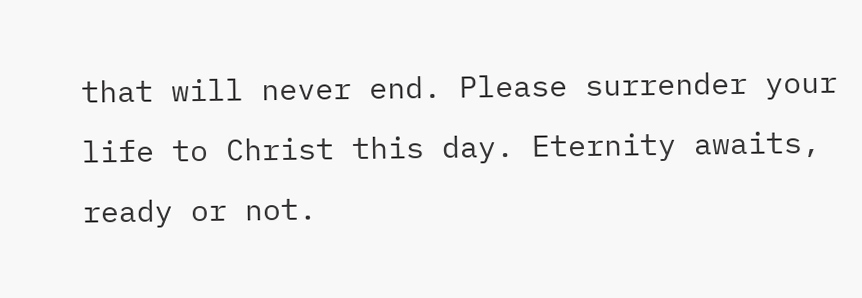that will never end. Please surrender your life to Christ this day. Eternity awaits, ready or not.